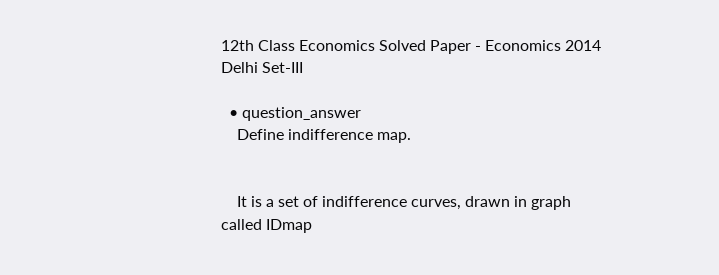12th Class Economics Solved Paper - Economics 2014 Delhi Set-III

  • question_answer
    Define indifference map.


    It is a set of indifference curves, drawn in graph called IDmap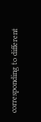corresponding to different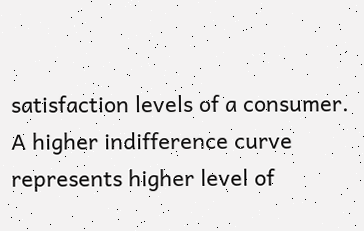satisfaction levels of a consumer. A higher indifference curve represents higher level of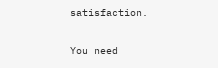satisfaction.

You need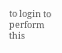to login to perform this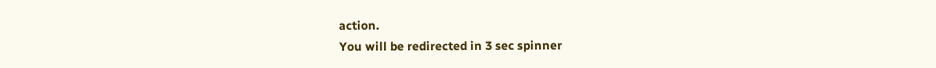action.
You will be redirected in 3 sec spinner